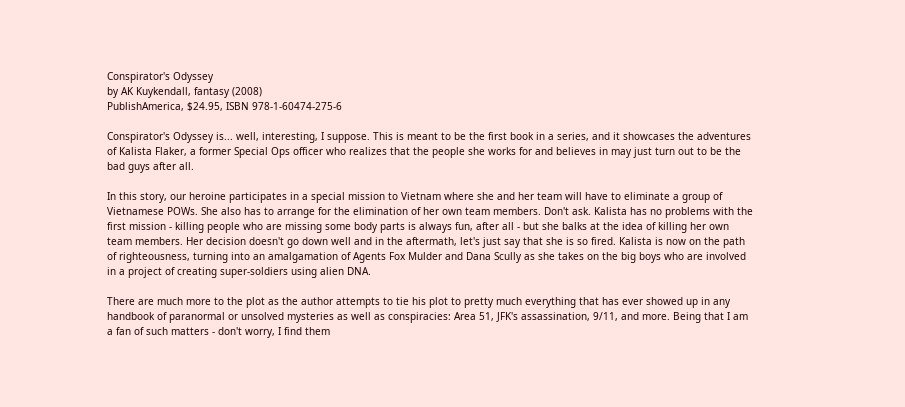Conspirator's Odyssey
by AK Kuykendall, fantasy (2008)
PublishAmerica, $24.95, ISBN 978-1-60474-275-6

Conspirator's Odyssey is... well, interesting, I suppose. This is meant to be the first book in a series, and it showcases the adventures of Kalista Flaker, a former Special Ops officer who realizes that the people she works for and believes in may just turn out to be the bad guys after all.

In this story, our heroine participates in a special mission to Vietnam where she and her team will have to eliminate a group of Vietnamese POWs. She also has to arrange for the elimination of her own team members. Don't ask. Kalista has no problems with the first mission - killing people who are missing some body parts is always fun, after all - but she balks at the idea of killing her own team members. Her decision doesn't go down well and in the aftermath, let's just say that she is so fired. Kalista is now on the path of righteousness, turning into an amalgamation of Agents Fox Mulder and Dana Scully as she takes on the big boys who are involved in a project of creating super-soldiers using alien DNA.

There are much more to the plot as the author attempts to tie his plot to pretty much everything that has ever showed up in any handbook of paranormal or unsolved mysteries as well as conspiracies: Area 51, JFK's assassination, 9/11, and more. Being that I am a fan of such matters - don't worry, I find them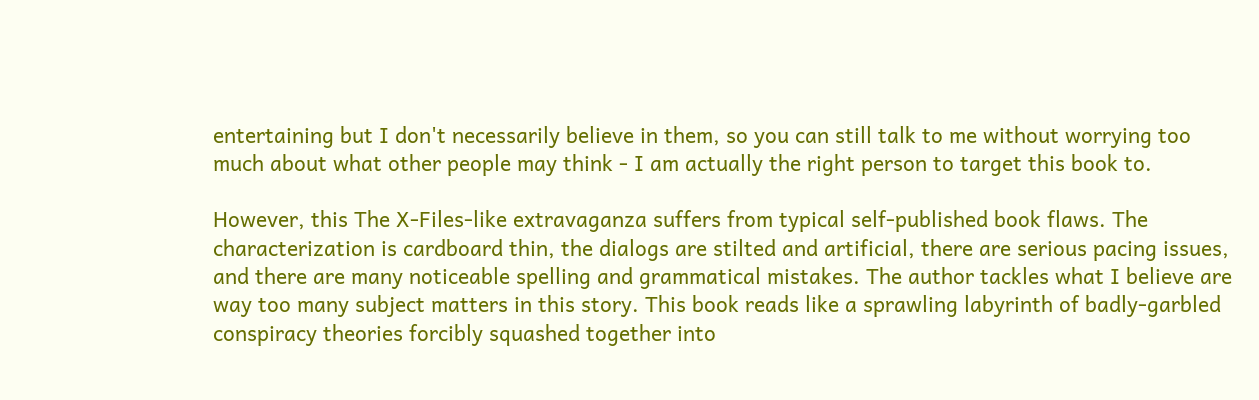entertaining but I don't necessarily believe in them, so you can still talk to me without worrying too much about what other people may think - I am actually the right person to target this book to.

However, this The X-Files-like extravaganza suffers from typical self-published book flaws. The characterization is cardboard thin, the dialogs are stilted and artificial, there are serious pacing issues, and there are many noticeable spelling and grammatical mistakes. The author tackles what I believe are way too many subject matters in this story. This book reads like a sprawling labyrinth of badly-garbled conspiracy theories forcibly squashed together into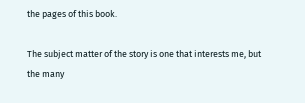the pages of this book.

The subject matter of the story is one that interests me, but the many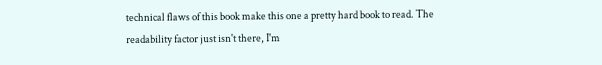technical flaws of this book make this one a pretty hard book to read. The readability factor just isn't there, I'm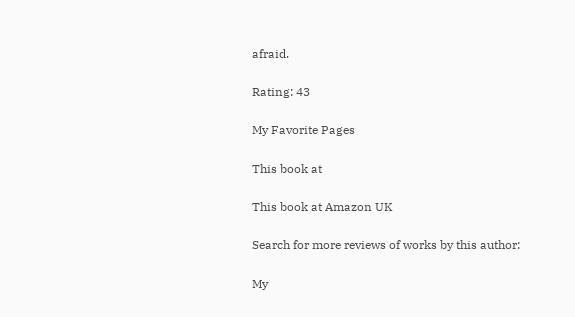afraid.

Rating: 43

My Favorite Pages

This book at

This book at Amazon UK

Search for more reviews of works by this author:

My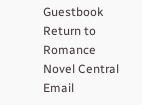Guestbook Return to Romance Novel Central Email